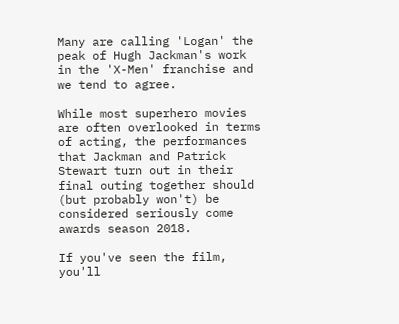Many are calling 'Logan' the peak of Hugh Jackman's work in the 'X-Men' franchise and we tend to agree.

While most superhero movies are often overlooked in terms of acting, the performances that Jackman and Patrick Stewart turn out in their final outing together should (but probably won't) be considered seriously come awards season 2018.

If you've seen the film, you'll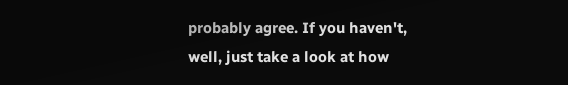probably agree. If you haven't, well, just take a look at how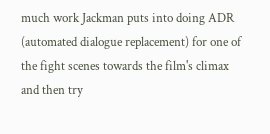much work Jackman puts into doing ADR (automated dialogue replacement) for one of the fight scenes towards the film's climax and then try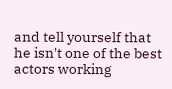and tell yourself that he isn't one of the best actors working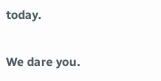today.

We dare you.